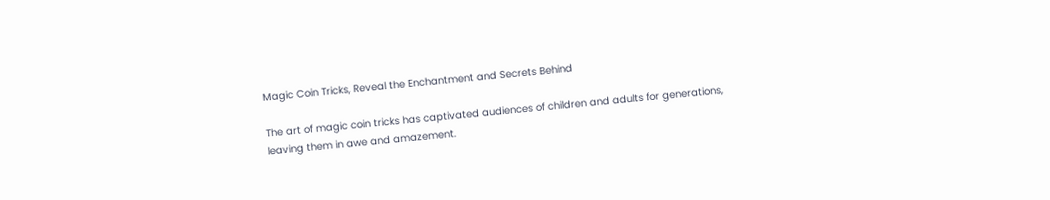Magic Coin Tricks, Reveal the Enchantment and Secrets Behind

The art of magic coin tricks has captivated audiences of children and adults for generations, leaving them in awe and amazement.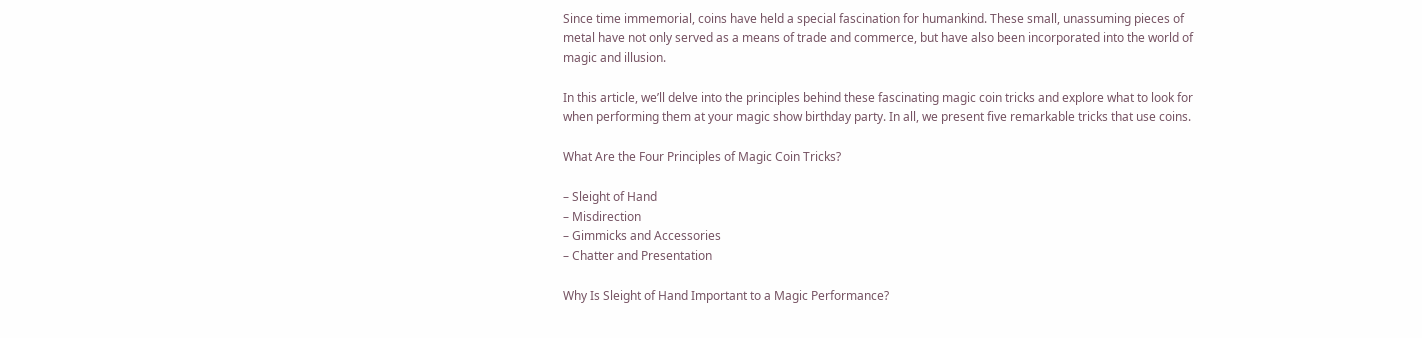Since time immemorial, coins have held a special fascination for humankind. These small, unassuming pieces of metal have not only served as a means of trade and commerce, but have also been incorporated into the world of magic and illusion.

In this article, we’ll delve into the principles behind these fascinating magic coin tricks and explore what to look for when performing them at your magic show birthday party. In all, we present five remarkable tricks that use coins.

What Are the Four Principles of Magic Coin Tricks?

– Sleight of Hand
– Misdirection
– Gimmicks and Accessories
– Chatter and Presentation

Why Is Sleight of Hand Important to a Magic Performance?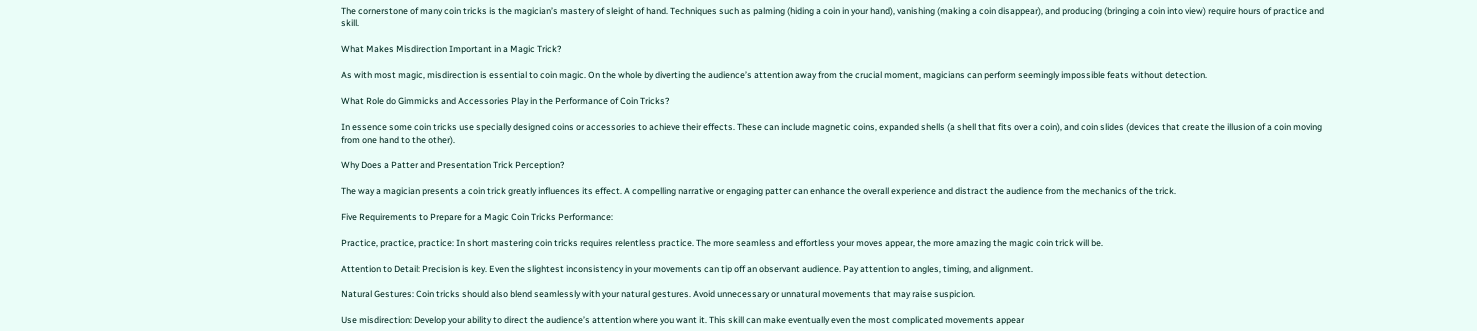The cornerstone of many coin tricks is the magician’s mastery of sleight of hand. Techniques such as palming (hiding a coin in your hand), vanishing (making a coin disappear), and producing (bringing a coin into view) require hours of practice and skill.

What Makes Misdirection Important in a Magic Trick?

As with most magic, misdirection is essential to coin magic. On the whole by diverting the audience’s attention away from the crucial moment, magicians can perform seemingly impossible feats without detection.

What Role do Gimmicks and Accessories Play in the Performance of Coin Tricks?

In essence some coin tricks use specially designed coins or accessories to achieve their effects. These can include magnetic coins, expanded shells (a shell that fits over a coin), and coin slides (devices that create the illusion of a coin moving from one hand to the other).

Why Does a Patter and Presentation Trick Perception?

The way a magician presents a coin trick greatly influences its effect. A compelling narrative or engaging patter can enhance the overall experience and distract the audience from the mechanics of the trick.

Five Requirements to Prepare for a Magic Coin Tricks Performance:

Practice, practice, practice: In short mastering coin tricks requires relentless practice. The more seamless and effortless your moves appear, the more amazing the magic coin trick will be.

Attention to Detail: Precision is key. Even the slightest inconsistency in your movements can tip off an observant audience. Pay attention to angles, timing, and alignment.

Natural Gestures: Coin tricks should also blend seamlessly with your natural gestures. Avoid unnecessary or unnatural movements that may raise suspicion.

Use misdirection: Develop your ability to direct the audience’s attention where you want it. This skill can make eventually even the most complicated movements appear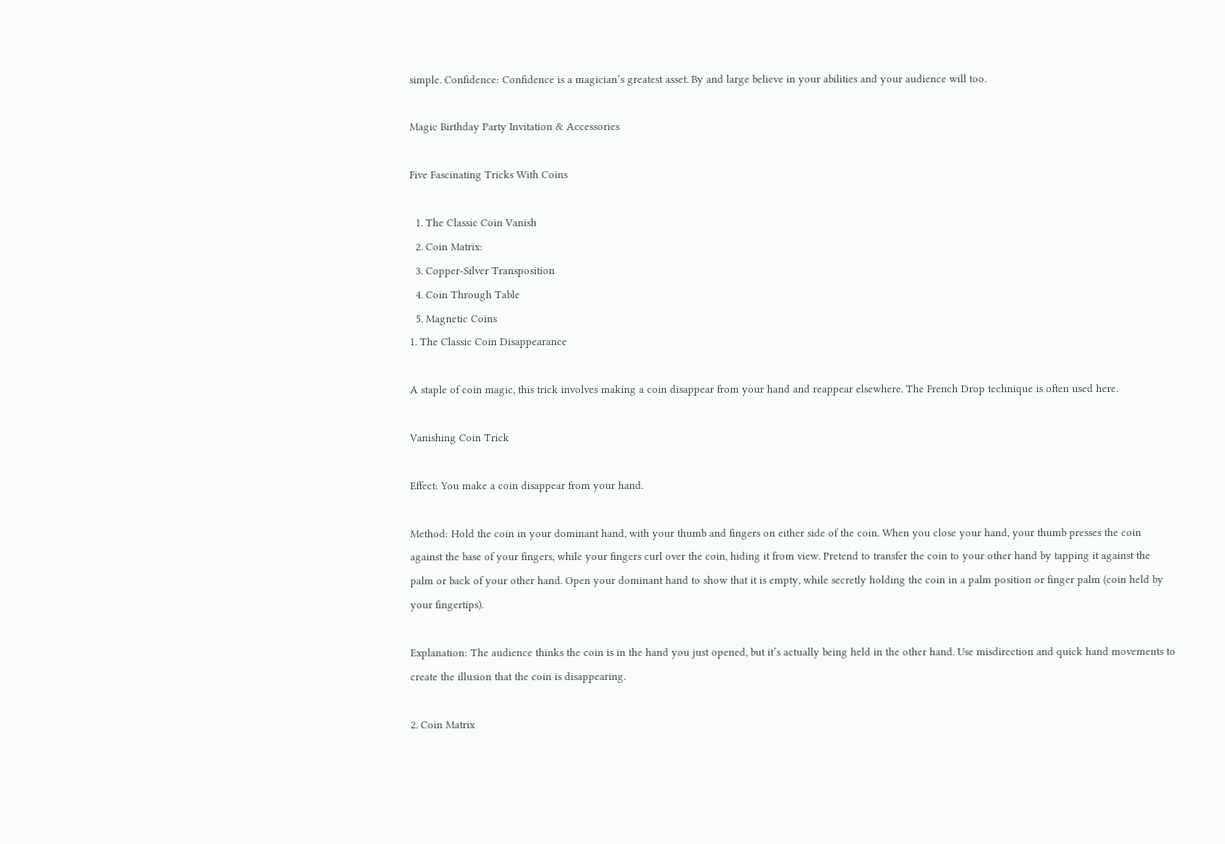simple. Confidence: Confidence is a magician’s greatest asset. By and large believe in your abilities and your audience will too.

Magic Birthday Party Invitation & Accessories

Five Fascinating Tricks With Coins

  1. The Classic Coin Vanish
  2. Coin Matrix:
  3. Copper-Silver Transposition
  4. Coin Through Table
  5. Magnetic Coins
1. The Classic Coin Disappearance

A staple of coin magic, this trick involves making a coin disappear from your hand and reappear elsewhere. The French Drop technique is often used here.

Vanishing Coin Trick

Effect: You make a coin disappear from your hand.

Method: Hold the coin in your dominant hand, with your thumb and fingers on either side of the coin. When you close your hand, your thumb presses the coin against the base of your fingers, while your fingers curl over the coin, hiding it from view. Pretend to transfer the coin to your other hand by tapping it against the palm or back of your other hand. Open your dominant hand to show that it is empty, while secretly holding the coin in a palm position or finger palm (coin held by your fingertips).

Explanation: The audience thinks the coin is in the hand you just opened, but it’s actually being held in the other hand. Use misdirection and quick hand movements to create the illusion that the coin is disappearing.

2. Coin Matrix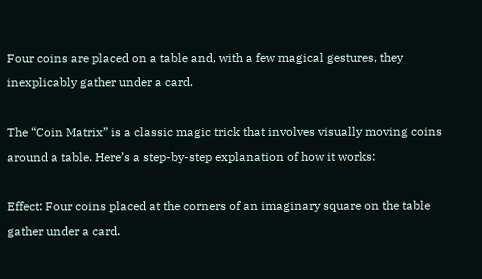Four coins are placed on a table and, with a few magical gestures, they inexplicably gather under a card.

The “Coin Matrix” is a classic magic trick that involves visually moving coins around a table. Here’s a step-by-step explanation of how it works:

Effect: Four coins placed at the corners of an imaginary square on the table gather under a card.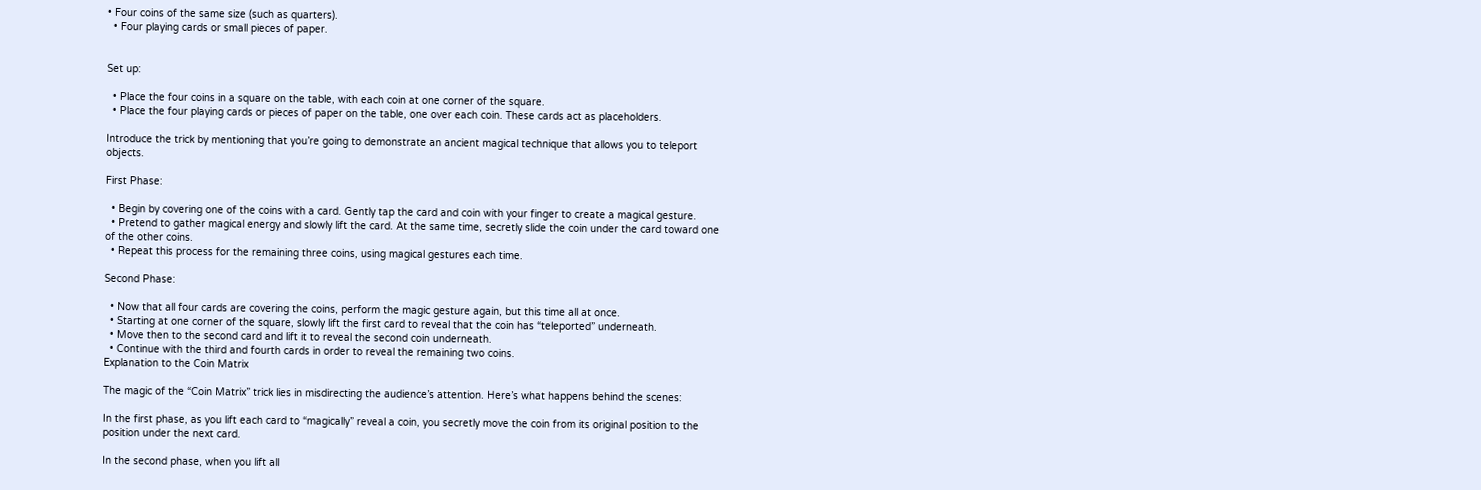• Four coins of the same size (such as quarters).
  • Four playing cards or small pieces of paper.


Set up:

  • Place the four coins in a square on the table, with each coin at one corner of the square.
  • Place the four playing cards or pieces of paper on the table, one over each coin. These cards act as placeholders.

Introduce the trick by mentioning that you’re going to demonstrate an ancient magical technique that allows you to teleport objects.

First Phase:

  • Begin by covering one of the coins with a card. Gently tap the card and coin with your finger to create a magical gesture.
  • Pretend to gather magical energy and slowly lift the card. At the same time, secretly slide the coin under the card toward one of the other coins.
  • Repeat this process for the remaining three coins, using magical gestures each time.

Second Phase:

  • Now that all four cards are covering the coins, perform the magic gesture again, but this time all at once.
  • Starting at one corner of the square, slowly lift the first card to reveal that the coin has “teleported” underneath.
  • Move then to the second card and lift it to reveal the second coin underneath.
  • Continue with the third and fourth cards in order to reveal the remaining two coins.
Explanation to the Coin Matrix

The magic of the “Coin Matrix” trick lies in misdirecting the audience’s attention. Here’s what happens behind the scenes:

In the first phase, as you lift each card to “magically” reveal a coin, you secretly move the coin from its original position to the position under the next card.

In the second phase, when you lift all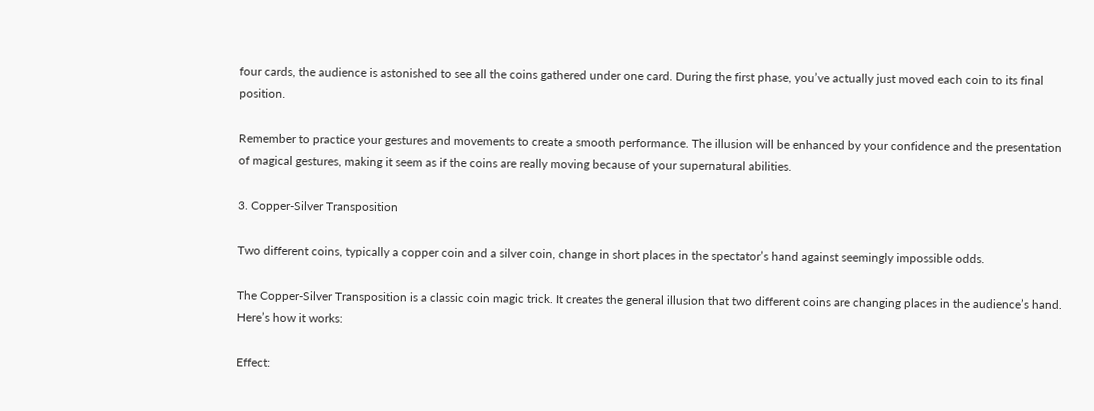four cards, the audience is astonished to see all the coins gathered under one card. During the first phase, you’ve actually just moved each coin to its final position.

Remember to practice your gestures and movements to create a smooth performance. The illusion will be enhanced by your confidence and the presentation of magical gestures, making it seem as if the coins are really moving because of your supernatural abilities.

3. Copper-Silver Transposition

Two different coins, typically a copper coin and a silver coin, change in short places in the spectator’s hand against seemingly impossible odds.

The Copper-Silver Transposition is a classic coin magic trick. It creates the general illusion that two different coins are changing places in the audience’s hand. Here’s how it works:

Effect: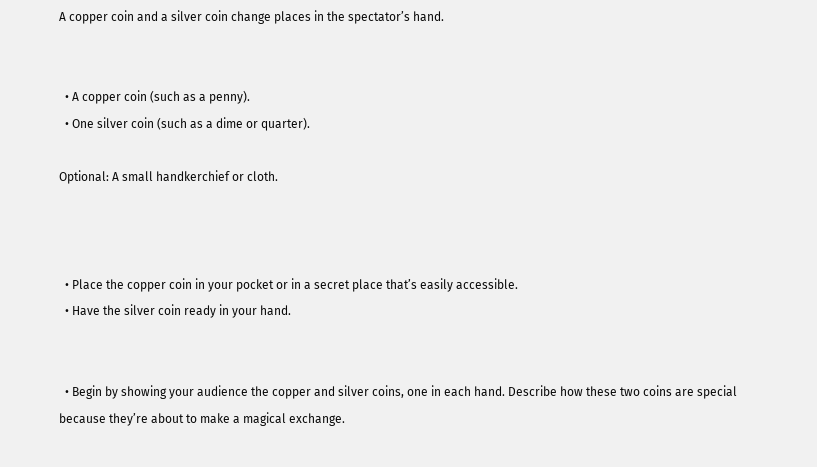A copper coin and a silver coin change places in the spectator’s hand.


  • A copper coin (such as a penny).
  • One silver coin (such as a dime or quarter).

Optional: A small handkerchief or cloth.



  • Place the copper coin in your pocket or in a secret place that’s easily accessible.
  • Have the silver coin ready in your hand.


  • Begin by showing your audience the copper and silver coins, one in each hand. Describe how these two coins are special because they’re about to make a magical exchange.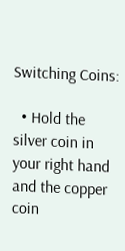Switching Coins:

  • Hold the silver coin in your right hand and the copper coin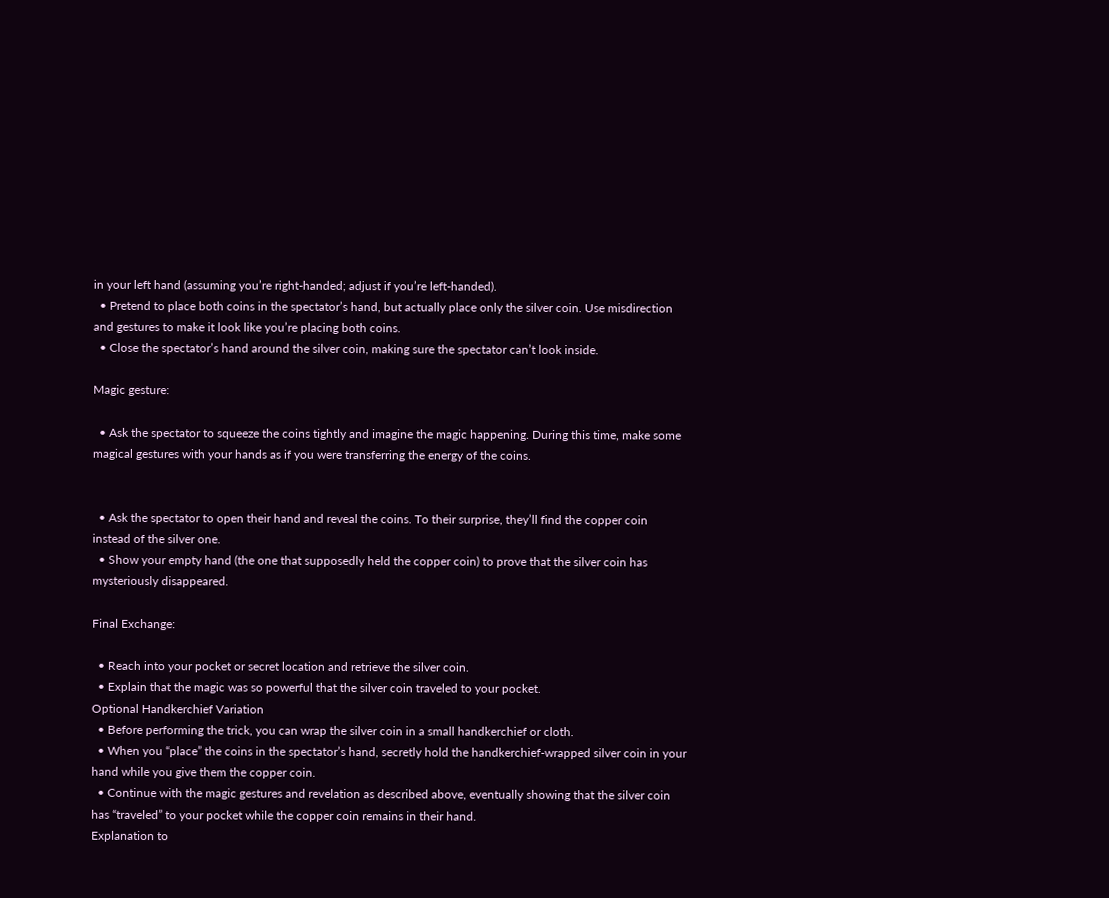in your left hand (assuming you’re right-handed; adjust if you’re left-handed).
  • Pretend to place both coins in the spectator’s hand, but actually place only the silver coin. Use misdirection and gestures to make it look like you’re placing both coins.
  • Close the spectator’s hand around the silver coin, making sure the spectator can’t look inside.

Magic gesture:

  • Ask the spectator to squeeze the coins tightly and imagine the magic happening. During this time, make some magical gestures with your hands as if you were transferring the energy of the coins.


  • Ask the spectator to open their hand and reveal the coins. To their surprise, they’ll find the copper coin instead of the silver one.
  • Show your empty hand (the one that supposedly held the copper coin) to prove that the silver coin has mysteriously disappeared.

Final Exchange:

  • Reach into your pocket or secret location and retrieve the silver coin.
  • Explain that the magic was so powerful that the silver coin traveled to your pocket.
Optional Handkerchief Variation
  • Before performing the trick, you can wrap the silver coin in a small handkerchief or cloth.
  • When you “place” the coins in the spectator’s hand, secretly hold the handkerchief-wrapped silver coin in your hand while you give them the copper coin.
  • Continue with the magic gestures and revelation as described above, eventually showing that the silver coin has “traveled” to your pocket while the copper coin remains in their hand.
Explanation to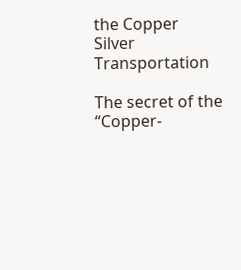the Copper Silver Transportation

The secret of the “Copper-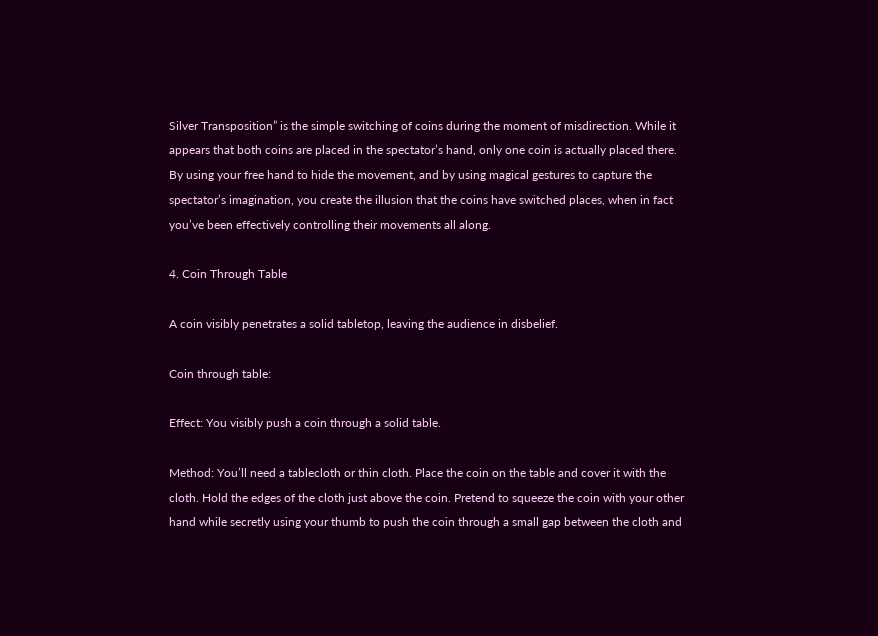Silver Transposition” is the simple switching of coins during the moment of misdirection. While it appears that both coins are placed in the spectator’s hand, only one coin is actually placed there. By using your free hand to hide the movement, and by using magical gestures to capture the spectator’s imagination, you create the illusion that the coins have switched places, when in fact you’ve been effectively controlling their movements all along.

4. Coin Through Table

A coin visibly penetrates a solid tabletop, leaving the audience in disbelief.

Coin through table:

Effect: You visibly push a coin through a solid table.

Method: You’ll need a tablecloth or thin cloth. Place the coin on the table and cover it with the cloth. Hold the edges of the cloth just above the coin. Pretend to squeeze the coin with your other hand while secretly using your thumb to push the coin through a small gap between the cloth and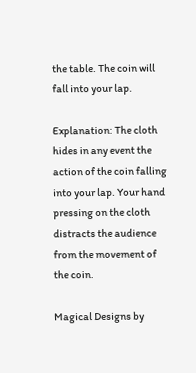the table. The coin will fall into your lap.

Explanation: The cloth hides in any event the action of the coin falling into your lap. Your hand pressing on the cloth distracts the audience from the movement of the coin.

Magical Designs by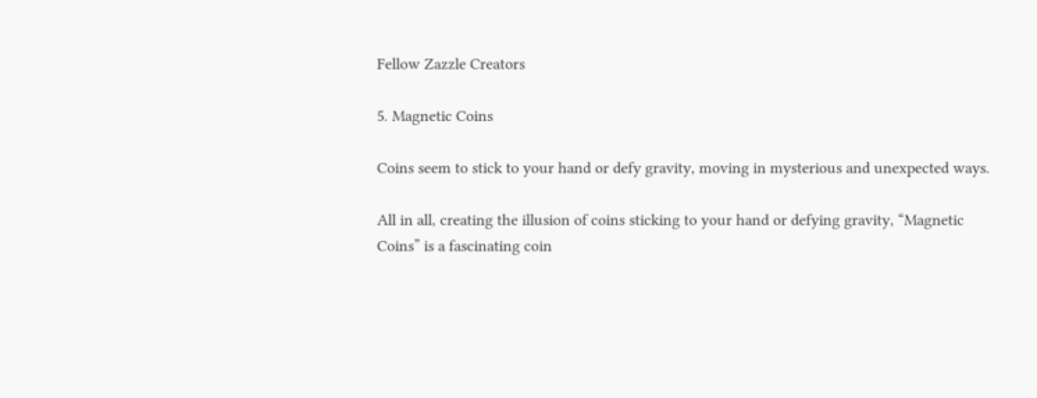Fellow Zazzle Creators

5. Magnetic Coins

Coins seem to stick to your hand or defy gravity, moving in mysterious and unexpected ways.

All in all, creating the illusion of coins sticking to your hand or defying gravity, “Magnetic Coins” is a fascinating coin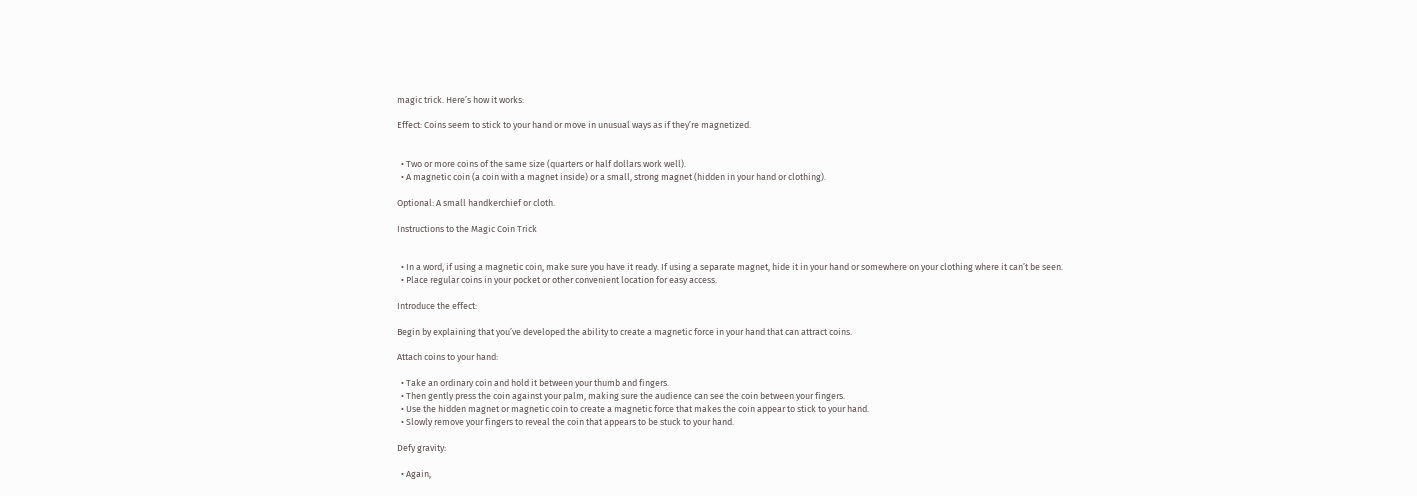magic trick. Here’s how it works:

Effect: Coins seem to stick to your hand or move in unusual ways as if they’re magnetized.


  • Two or more coins of the same size (quarters or half dollars work well).
  • A magnetic coin (a coin with a magnet inside) or a small, strong magnet (hidden in your hand or clothing).

Optional: A small handkerchief or cloth.

Instructions to the Magic Coin Trick


  • In a word, if using a magnetic coin, make sure you have it ready. If using a separate magnet, hide it in your hand or somewhere on your clothing where it can’t be seen.
  • Place regular coins in your pocket or other convenient location for easy access.

Introduce the effect:

Begin by explaining that you’ve developed the ability to create a magnetic force in your hand that can attract coins.

Attach coins to your hand:

  • Take an ordinary coin and hold it between your thumb and fingers.
  • Then gently press the coin against your palm, making sure the audience can see the coin between your fingers.
  • Use the hidden magnet or magnetic coin to create a magnetic force that makes the coin appear to stick to your hand.
  • Slowly remove your fingers to reveal the coin that appears to be stuck to your hand.

Defy gravity:

  • Again,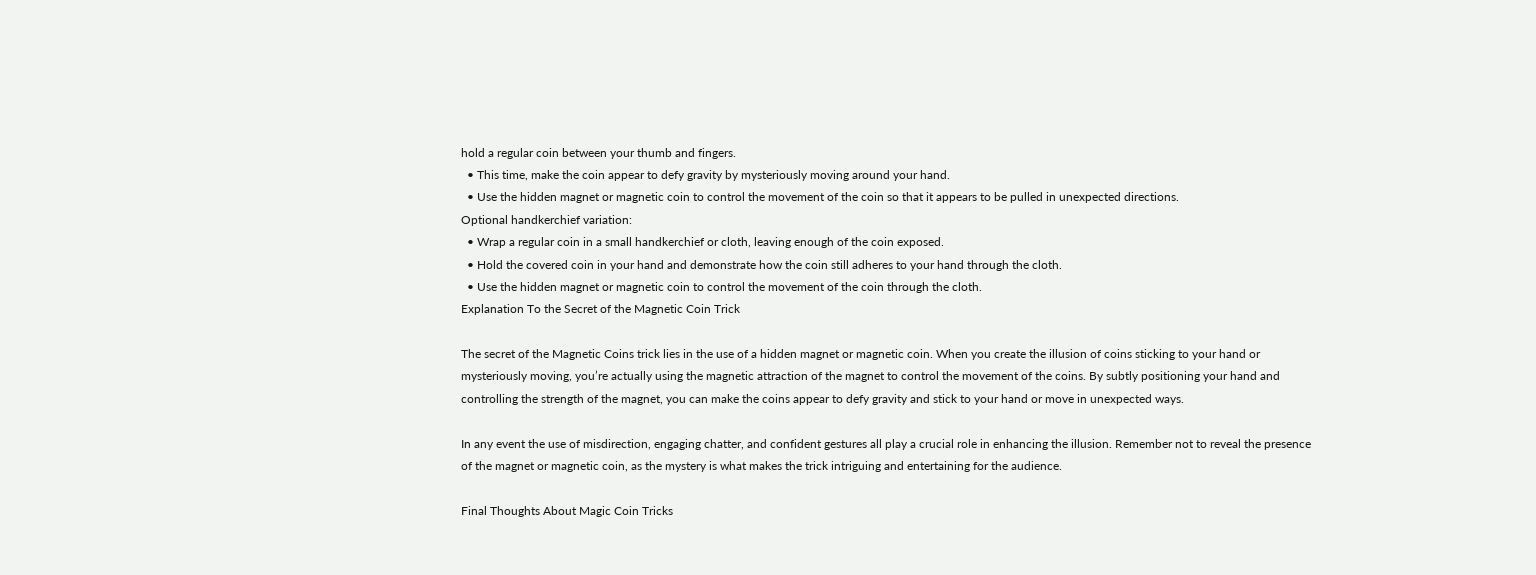hold a regular coin between your thumb and fingers.
  • This time, make the coin appear to defy gravity by mysteriously moving around your hand.
  • Use the hidden magnet or magnetic coin to control the movement of the coin so that it appears to be pulled in unexpected directions.
Optional handkerchief variation:
  • Wrap a regular coin in a small handkerchief or cloth, leaving enough of the coin exposed.
  • Hold the covered coin in your hand and demonstrate how the coin still adheres to your hand through the cloth.
  • Use the hidden magnet or magnetic coin to control the movement of the coin through the cloth.
Explanation To the Secret of the Magnetic Coin Trick

The secret of the Magnetic Coins trick lies in the use of a hidden magnet or magnetic coin. When you create the illusion of coins sticking to your hand or mysteriously moving, you’re actually using the magnetic attraction of the magnet to control the movement of the coins. By subtly positioning your hand and controlling the strength of the magnet, you can make the coins appear to defy gravity and stick to your hand or move in unexpected ways.

In any event the use of misdirection, engaging chatter, and confident gestures all play a crucial role in enhancing the illusion. Remember not to reveal the presence of the magnet or magnetic coin, as the mystery is what makes the trick intriguing and entertaining for the audience.

Final Thoughts About Magic Coin Tricks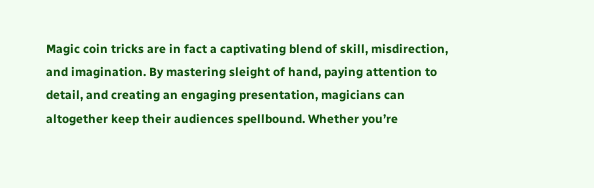Magic coin tricks are in fact a captivating blend of skill, misdirection, and imagination. By mastering sleight of hand, paying attention to detail, and creating an engaging presentation, magicians can altogether keep their audiences spellbound. Whether you’re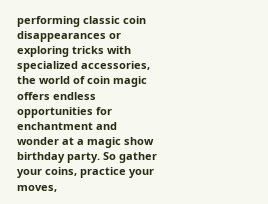performing classic coin disappearances or exploring tricks with specialized accessories, the world of coin magic offers endless opportunities for enchantment and wonder at a magic show birthday party. So gather your coins, practice your moves,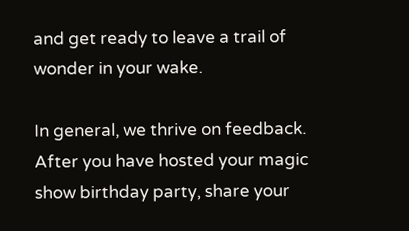and get ready to leave a trail of wonder in your wake.

In general, we thrive on feedback. After you have hosted your magic show birthday party, share your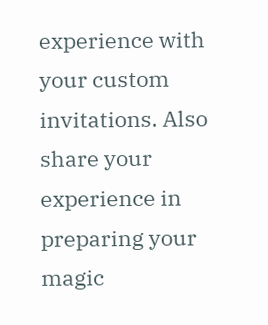experience with your custom invitations. Also share your experience in preparing your magic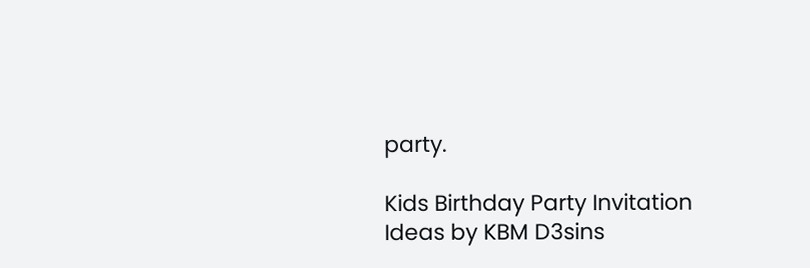party.

Kids Birthday Party Invitation Ideas by KBM D3sins